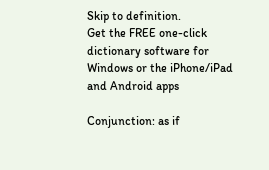Skip to definition.
Get the FREE one-click dictionary software for Windows or the iPhone/iPad and Android apps

Conjunction: as if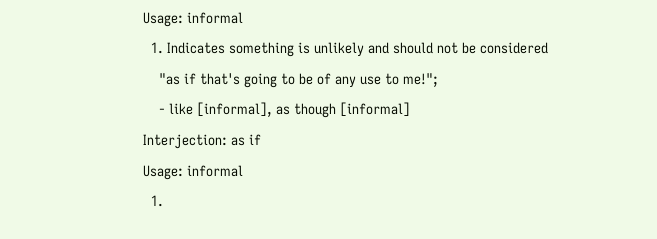Usage: informal
  1. Indicates something is unlikely and should not be considered
    "as if that's going to be of any use to me!";
    - like [informal], as though [informal]
Interjection: as if
Usage: informal
  1.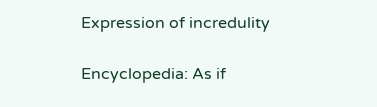Expression of incredulity

Encyclopedia: As if